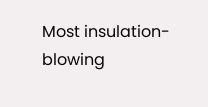Most insulation-blowing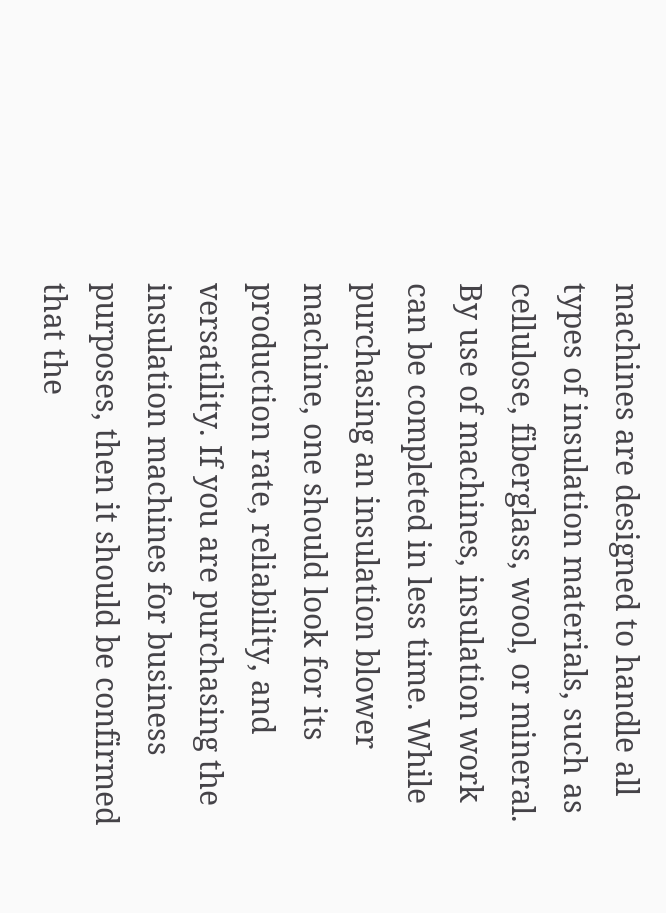machines are designed to handle all types of insulation materials, such as cellulose, fiberglass, wool, or mineral. By use of machines, insulation work can be completed in less time. While purchasing an insulation blower machine, one should look for its production rate, reliability, and versatility. If you are purchasing the insulation machines for business purposes, then it should be confirmed that the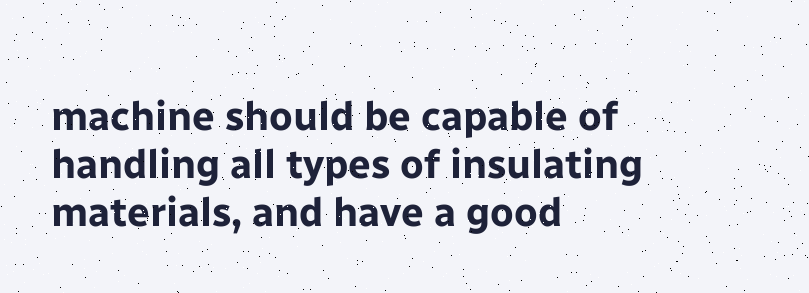machine should be capable of handling all types of insulating materials, and have a good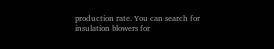production rate. You can search for insulation blowers for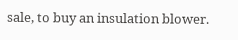sale, to buy an insulation blower.